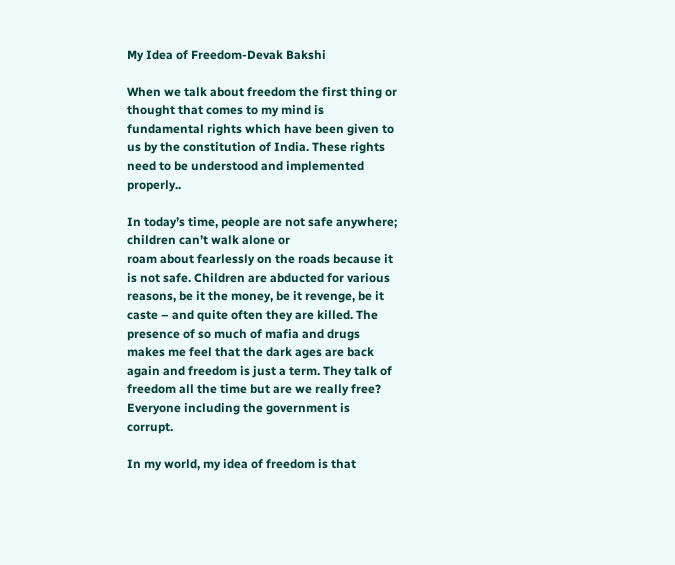My Idea of Freedom-Devak Bakshi

When we talk about freedom the first thing or thought that comes to my mind is fundamental rights which have been given to us by the constitution of India. These rights need to be understood and implemented properly..

In today’s time, people are not safe anywhere; children can’t walk alone or
roam about fearlessly on the roads because it is not safe. Children are abducted for various reasons, be it the money, be it revenge, be it caste – and quite often they are killed. The presence of so much of mafia and drugs makes me feel that the dark ages are back again and freedom is just a term. They talk of freedom all the time but are we really free? Everyone including the government is corrupt.

In my world, my idea of freedom is that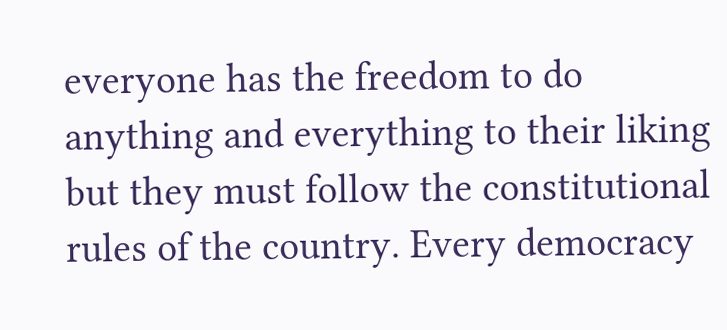everyone has the freedom to do anything and everything to their liking but they must follow the constitutional rules of the country. Every democracy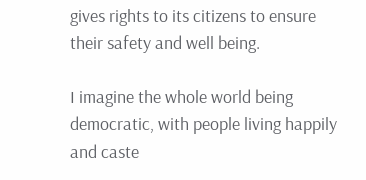gives rights to its citizens to ensure their safety and well being.

I imagine the whole world being democratic, with people living happily and caste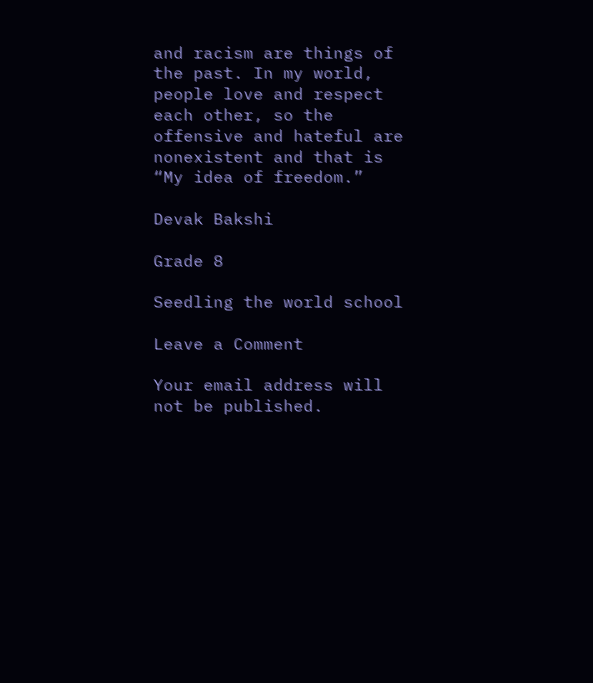and racism are things of the past. In my world, people love and respect each other, so the offensive and hateful are nonexistent and that is “My idea of freedom.”

Devak Bakshi

Grade 8

Seedling the world school

Leave a Comment

Your email address will not be published.